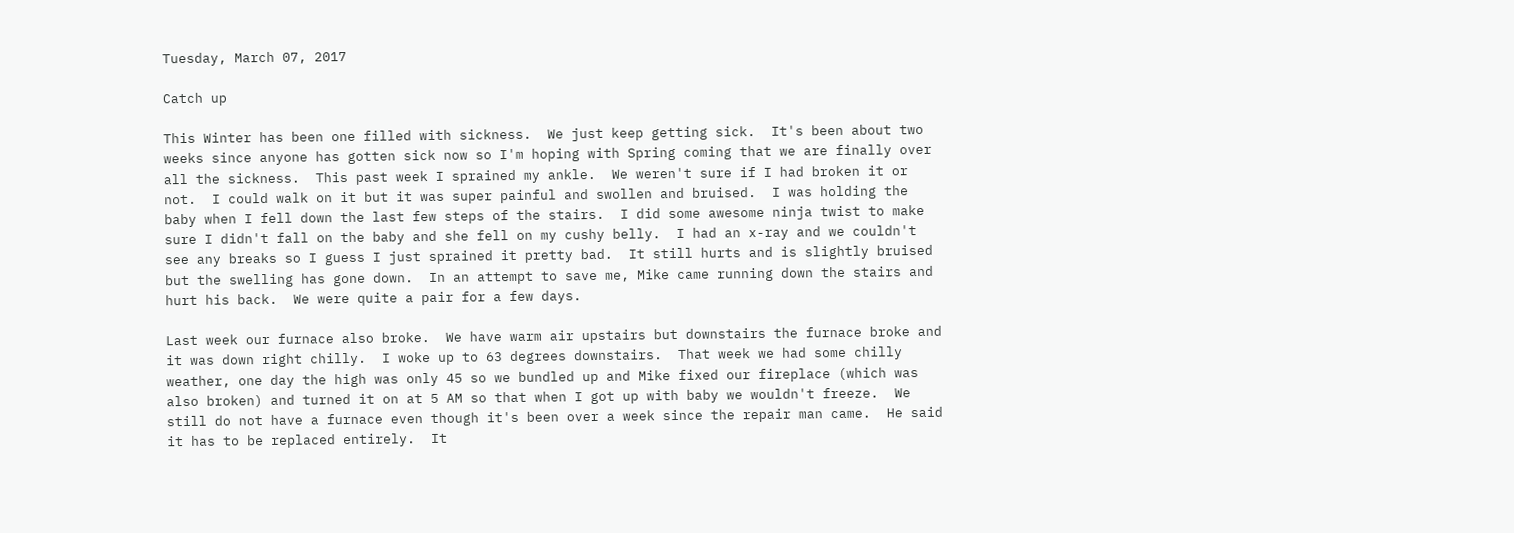Tuesday, March 07, 2017

Catch up

This Winter has been one filled with sickness.  We just keep getting sick.  It's been about two weeks since anyone has gotten sick now so I'm hoping with Spring coming that we are finally over all the sickness.  This past week I sprained my ankle.  We weren't sure if I had broken it or not.  I could walk on it but it was super painful and swollen and bruised.  I was holding the baby when I fell down the last few steps of the stairs.  I did some awesome ninja twist to make sure I didn't fall on the baby and she fell on my cushy belly.  I had an x-ray and we couldn't see any breaks so I guess I just sprained it pretty bad.  It still hurts and is slightly bruised but the swelling has gone down.  In an attempt to save me, Mike came running down the stairs and hurt his back.  We were quite a pair for a few days.

Last week our furnace also broke.  We have warm air upstairs but downstairs the furnace broke and it was down right chilly.  I woke up to 63 degrees downstairs.  That week we had some chilly weather, one day the high was only 45 so we bundled up and Mike fixed our fireplace (which was also broken) and turned it on at 5 AM so that when I got up with baby we wouldn't freeze.  We still do not have a furnace even though it's been over a week since the repair man came.  He said it has to be replaced entirely.  It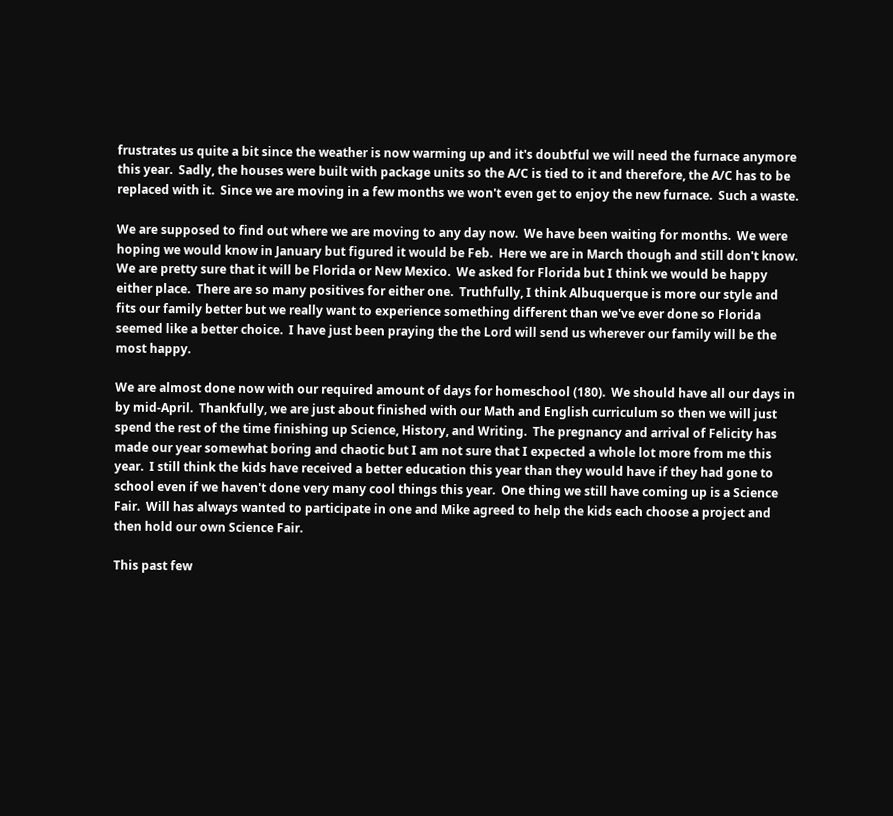frustrates us quite a bit since the weather is now warming up and it's doubtful we will need the furnace anymore this year.  Sadly, the houses were built with package units so the A/C is tied to it and therefore, the A/C has to be replaced with it.  Since we are moving in a few months we won't even get to enjoy the new furnace.  Such a waste.

We are supposed to find out where we are moving to any day now.  We have been waiting for months.  We were hoping we would know in January but figured it would be Feb.  Here we are in March though and still don't know.  We are pretty sure that it will be Florida or New Mexico.  We asked for Florida but I think we would be happy either place.  There are so many positives for either one.  Truthfully, I think Albuquerque is more our style and fits our family better but we really want to experience something different than we've ever done so Florida seemed like a better choice.  I have just been praying the the Lord will send us wherever our family will be the most happy.

We are almost done now with our required amount of days for homeschool (180).  We should have all our days in by mid-April.  Thankfully, we are just about finished with our Math and English curriculum so then we will just spend the rest of the time finishing up Science, History, and Writing.  The pregnancy and arrival of Felicity has made our year somewhat boring and chaotic but I am not sure that I expected a whole lot more from me this year.  I still think the kids have received a better education this year than they would have if they had gone to school even if we haven't done very many cool things this year.  One thing we still have coming up is a Science Fair.  Will has always wanted to participate in one and Mike agreed to help the kids each choose a project and then hold our own Science Fair.

This past few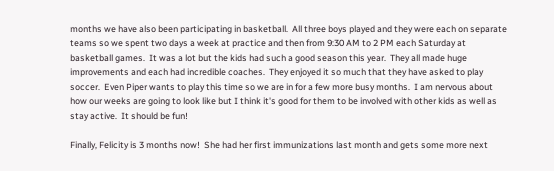months we have also been participating in basketball.  All three boys played and they were each on separate teams so we spent two days a week at practice and then from 9:30 AM to 2 PM each Saturday at basketball games.  It was a lot but the kids had such a good season this year.  They all made huge improvements and each had incredible coaches.  They enjoyed it so much that they have asked to play soccer.  Even Piper wants to play this time so we are in for a few more busy months.  I am nervous about how our weeks are going to look like but I think it's good for them to be involved with other kids as well as stay active.  It should be fun!

Finally, Felicity is 3 months now!  She had her first immunizations last month and gets some more next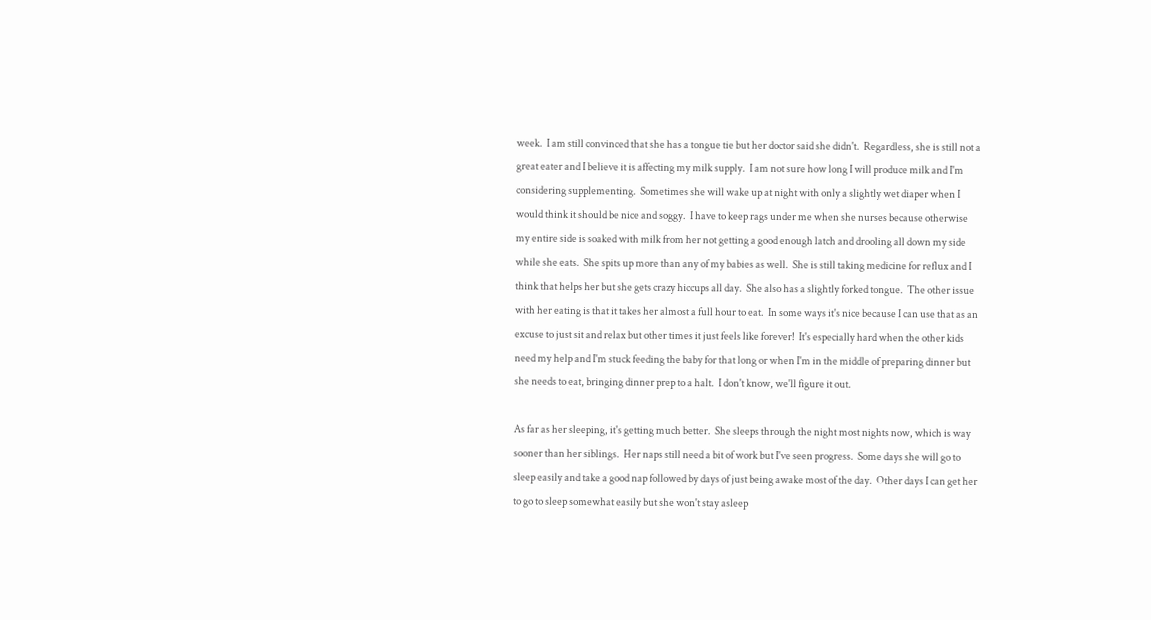week.  I am still convinced that she has a tongue tie but her doctor said she didn't.  Regardless, she is still not a great eater and I believe it is affecting my milk supply.  I am not sure how long I will produce milk and I'm considering supplementing.  Sometimes she will wake up at night with only a slightly wet diaper when I would think it should be nice and soggy.  I have to keep rags under me when she nurses because otherwise my entire side is soaked with milk from her not getting a good enough latch and drooling all down my side while she eats.  She spits up more than any of my babies as well.  She is still taking medicine for reflux and I think that helps her but she gets crazy hiccups all day.  She also has a slightly forked tongue.  The other issue with her eating is that it takes her almost a full hour to eat.  In some ways it's nice because I can use that as an excuse to just sit and relax but other times it just feels like forever!  It's especially hard when the other kids need my help and I'm stuck feeding the baby for that long or when I'm in the middle of preparing dinner but she needs to eat, bringing dinner prep to a halt.  I don't know, we'll figure it out.

As far as her sleeping, it's getting much better.  She sleeps through the night most nights now, which is way sooner than her siblings.  Her naps still need a bit of work but I've seen progress.  Some days she will go to sleep easily and take a good nap followed by days of just being awake most of the day.  Other days I can get her to go to sleep somewhat easily but she won't stay asleep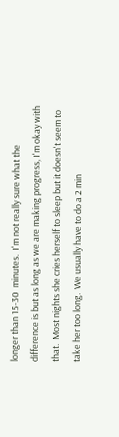longer than 15-30  minutes.  I'm not really sure what the difference is but as long as we are making progress, I'm okay with that.  Most nights she cries herself to sleep but it doesn't seem to take her too long.  We usually have to do a 2 min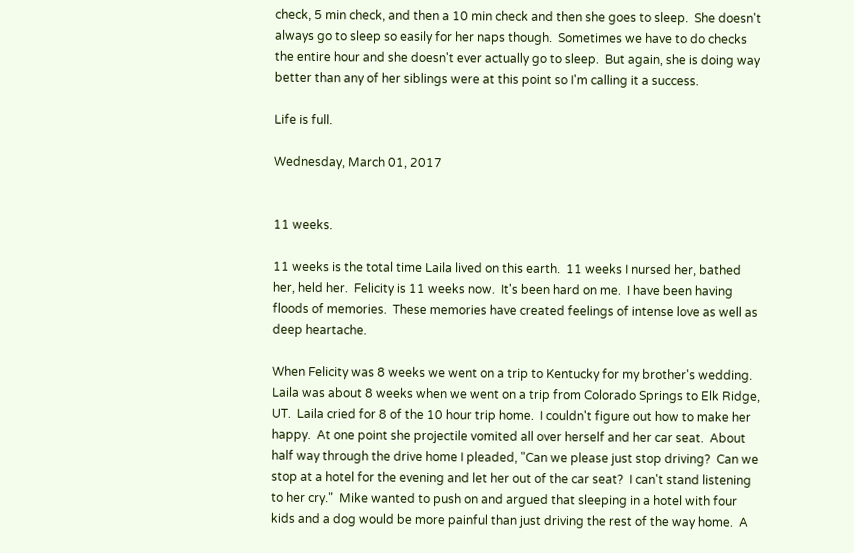check, 5 min check, and then a 10 min check and then she goes to sleep.  She doesn't always go to sleep so easily for her naps though.  Sometimes we have to do checks the entire hour and she doesn't ever actually go to sleep.  But again, she is doing way better than any of her siblings were at this point so I'm calling it a success.

Life is full.

Wednesday, March 01, 2017


11 weeks.

11 weeks is the total time Laila lived on this earth.  11 weeks I nursed her, bathed her, held her.  Felicity is 11 weeks now.  It's been hard on me.  I have been having floods of memories.  These memories have created feelings of intense love as well as deep heartache.

When Felicity was 8 weeks we went on a trip to Kentucky for my brother's wedding.  Laila was about 8 weeks when we went on a trip from Colorado Springs to Elk Ridge, UT.  Laila cried for 8 of the 10 hour trip home.  I couldn't figure out how to make her happy.  At one point she projectile vomited all over herself and her car seat.  About half way through the drive home I pleaded, "Can we please just stop driving?  Can we stop at a hotel for the evening and let her out of the car seat?  I can't stand listening to her cry."  Mike wanted to push on and argued that sleeping in a hotel with four kids and a dog would be more painful than just driving the rest of the way home.  A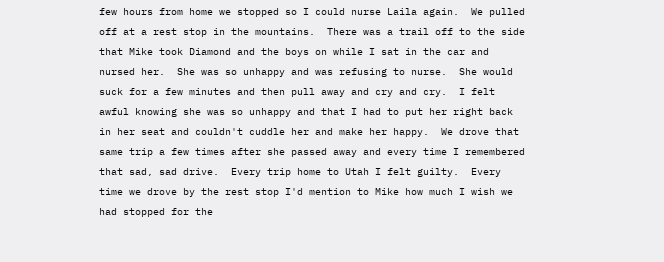few hours from home we stopped so I could nurse Laila again.  We pulled off at a rest stop in the mountains.  There was a trail off to the side that Mike took Diamond and the boys on while I sat in the car and nursed her.  She was so unhappy and was refusing to nurse.  She would suck for a few minutes and then pull away and cry and cry.  I felt awful knowing she was so unhappy and that I had to put her right back in her seat and couldn't cuddle her and make her happy.  We drove that same trip a few times after she passed away and every time I remembered that sad, sad drive.  Every trip home to Utah I felt guilty.  Every time we drove by the rest stop I'd mention to Mike how much I wish we had stopped for the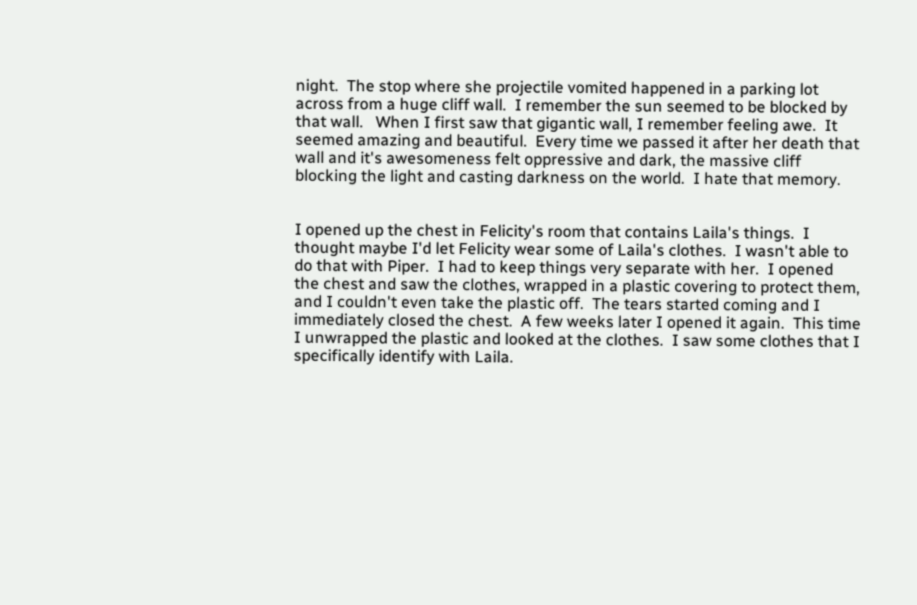night.  The stop where she projectile vomited happened in a parking lot across from a huge cliff wall.  I remember the sun seemed to be blocked by that wall.   When I first saw that gigantic wall, I remember feeling awe.  It seemed amazing and beautiful.  Every time we passed it after her death that wall and it's awesomeness felt oppressive and dark, the massive cliff blocking the light and casting darkness on the world.  I hate that memory.


I opened up the chest in Felicity's room that contains Laila's things.  I thought maybe I'd let Felicity wear some of Laila's clothes.  I wasn't able to do that with Piper.  I had to keep things very separate with her.  I opened the chest and saw the clothes, wrapped in a plastic covering to protect them, and I couldn't even take the plastic off.  The tears started coming and I immediately closed the chest.  A few weeks later I opened it again.  This time I unwrapped the plastic and looked at the clothes.  I saw some clothes that I specifically identify with Laila.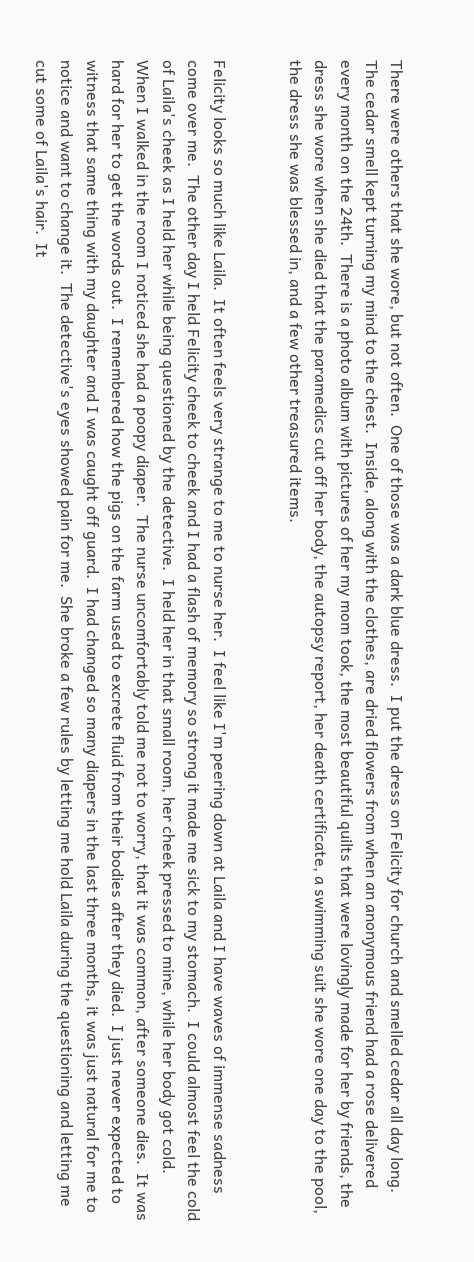There were others that she wore, but not often.  One of those was a dark blue dress.  I put the dress on Felicity for church and smelled cedar all day long.  The cedar smell kept turning my mind to the chest.  Inside, along with the clothes, are dried flowers from when an anonymous friend had a rose delivered every month on the 24th.  There is a photo album with pictures of her my mom took, the most beautiful quilts that were lovingly made for her by friends, the dress she wore when she died that the paramedics cut off her body, the autopsy report, her death certificate, a swimming suit she wore one day to the pool, the dress she was blessed in, and a few other treasured items.


Felicity looks so much like Laila.  It often feels very strange to me to nurse her.  I feel like I'm peering down at Laila and I have waves of immense sadness come over me.  The other day I held Felicity cheek to cheek and I had a flash of memory so strong it made me sick to my stomach.  I could almost feel the cold of Laila's cheek as I held her while being questioned by the detective.  I held her in that small room, her cheek pressed to mine, while her body got cold.  When I walked in the room I noticed she had a poopy diaper.  The nurse uncomfortably told me not to worry, that it was common, after someone dies.  It was hard for her to get the words out.  I remembered how the pigs on the farm used to excrete fluid from their bodies after they died.  I just never expected to witness that same thing with my daughter and I was caught off guard.  I had changed so many diapers in the last three months, it was just natural for me to notice and want to change it.  The detective's eyes showed pain for me.  She broke a few rules by letting me hold Laila during the questioning and letting me cut some of Laila's hair.  It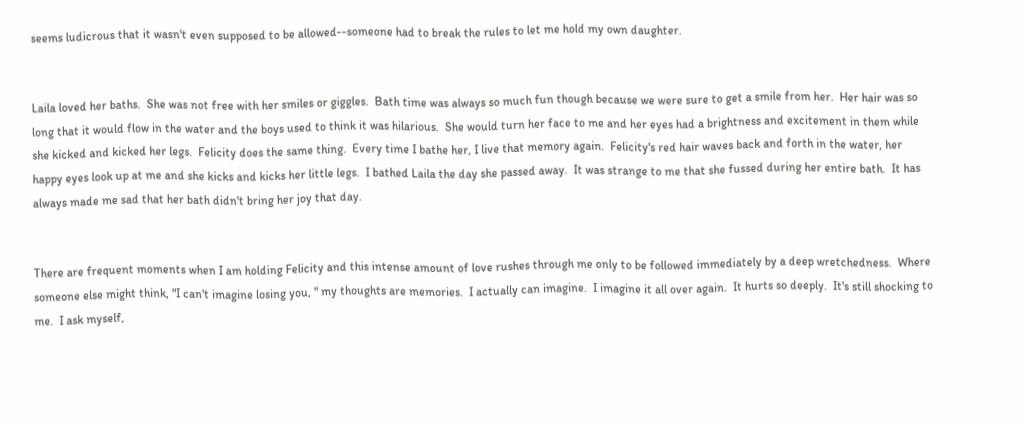seems ludicrous that it wasn't even supposed to be allowed--someone had to break the rules to let me hold my own daughter.


Laila loved her baths.  She was not free with her smiles or giggles.  Bath time was always so much fun though because we were sure to get a smile from her.  Her hair was so long that it would flow in the water and the boys used to think it was hilarious.  She would turn her face to me and her eyes had a brightness and excitement in them while she kicked and kicked her legs.  Felicity does the same thing.  Every time I bathe her, I live that memory again.  Felicity's red hair waves back and forth in the water, her happy eyes look up at me and she kicks and kicks her little legs.  I bathed Laila the day she passed away.  It was strange to me that she fussed during her entire bath.  It has always made me sad that her bath didn't bring her joy that day.


There are frequent moments when I am holding Felicity and this intense amount of love rushes through me only to be followed immediately by a deep wretchedness.  Where someone else might think, "I can't imagine losing you, " my thoughts are memories.  I actually can imagine.  I imagine it all over again.  It hurts so deeply.  It's still shocking to me.  I ask myself,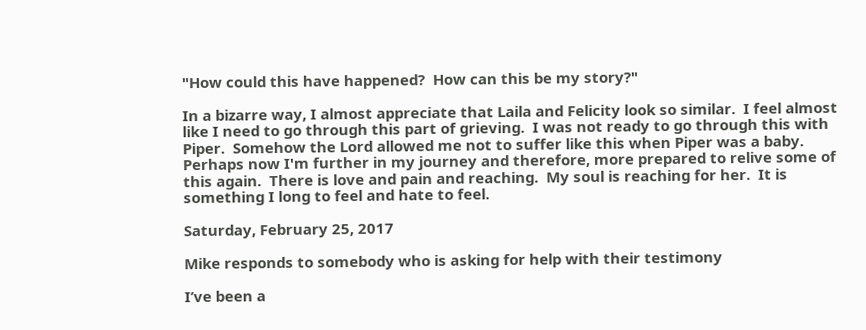"How could this have happened?  How can this be my story?"

In a bizarre way, I almost appreciate that Laila and Felicity look so similar.  I feel almost like I need to go through this part of grieving.  I was not ready to go through this with Piper.  Somehow the Lord allowed me not to suffer like this when Piper was a baby.  Perhaps now I'm further in my journey and therefore, more prepared to relive some of this again.  There is love and pain and reaching.  My soul is reaching for her.  It is something I long to feel and hate to feel.

Saturday, February 25, 2017

Mike responds to somebody who is asking for help with their testimony

I’ve been a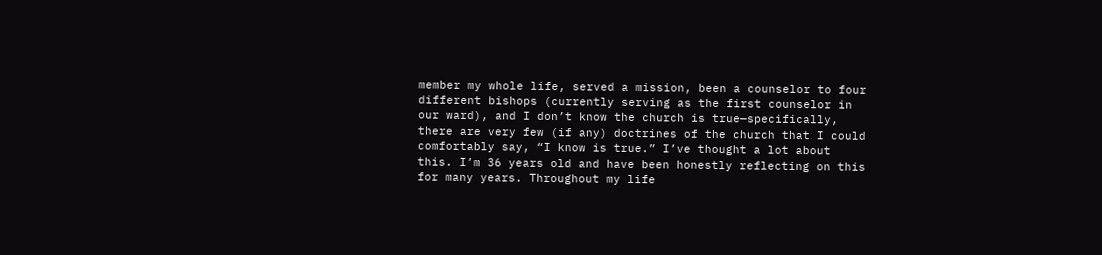member my whole life, served a mission, been a counselor to four different bishops (currently serving as the first counselor in our ward), and I don’t know the church is true—specifically, there are very few (if any) doctrines of the church that I could comfortably say, “I know is true.” I’ve thought a lot about this. I’m 36 years old and have been honestly reflecting on this for many years. Throughout my life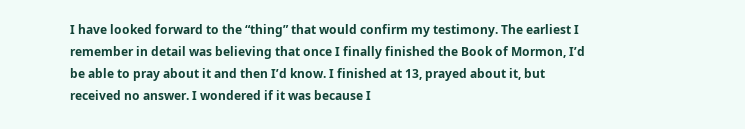I have looked forward to the “thing” that would confirm my testimony. The earliest I remember in detail was believing that once I finally finished the Book of Mormon, I’d be able to pray about it and then I’d know. I finished at 13, prayed about it, but received no answer. I wondered if it was because I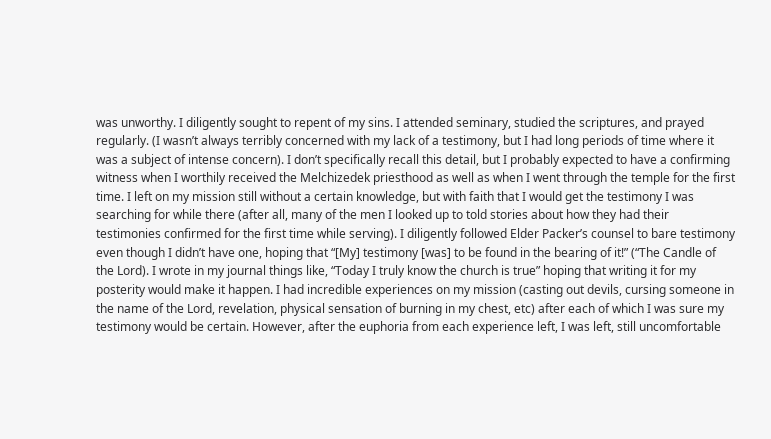was unworthy. I diligently sought to repent of my sins. I attended seminary, studied the scriptures, and prayed regularly. (I wasn’t always terribly concerned with my lack of a testimony, but I had long periods of time where it was a subject of intense concern). I don’t specifically recall this detail, but I probably expected to have a confirming witness when I worthily received the Melchizedek priesthood as well as when I went through the temple for the first time. I left on my mission still without a certain knowledge, but with faith that I would get the testimony I was searching for while there (after all, many of the men I looked up to told stories about how they had their testimonies confirmed for the first time while serving). I diligently followed Elder Packer’s counsel to bare testimony even though I didn’t have one, hoping that “[My] testimony [was] to be found in the bearing of it!” (“The Candle of the Lord). I wrote in my journal things like, “Today I truly know the church is true” hoping that writing it for my posterity would make it happen. I had incredible experiences on my mission (casting out devils, cursing someone in the name of the Lord, revelation, physical sensation of burning in my chest, etc) after each of which I was sure my testimony would be certain. However, after the euphoria from each experience left, I was left, still uncomfortable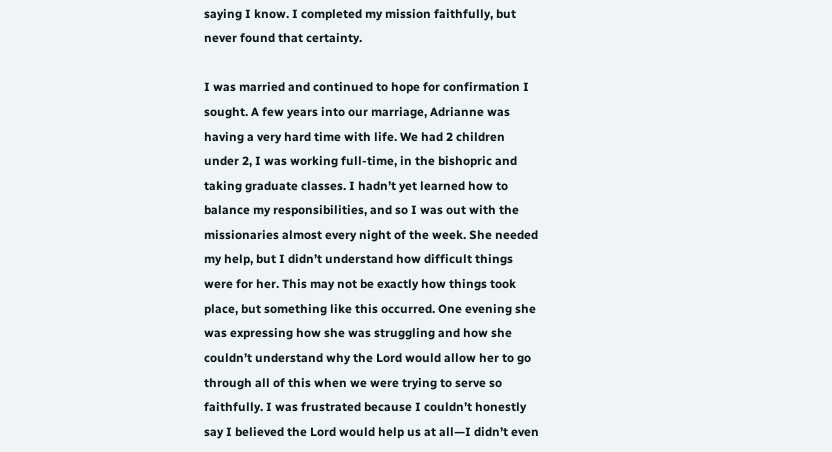saying I know. I completed my mission faithfully, but never found that certainty.

I was married and continued to hope for confirmation I sought. A few years into our marriage, Adrianne was having a very hard time with life. We had 2 children under 2, I was working full-time, in the bishopric and taking graduate classes. I hadn’t yet learned how to balance my responsibilities, and so I was out with the missionaries almost every night of the week. She needed my help, but I didn’t understand how difficult things were for her. This may not be exactly how things took place, but something like this occurred. One evening she was expressing how she was struggling and how she couldn’t understand why the Lord would allow her to go through all of this when we were trying to serve so faithfully. I was frustrated because I couldn’t honestly say I believed the Lord would help us at all—I didn’t even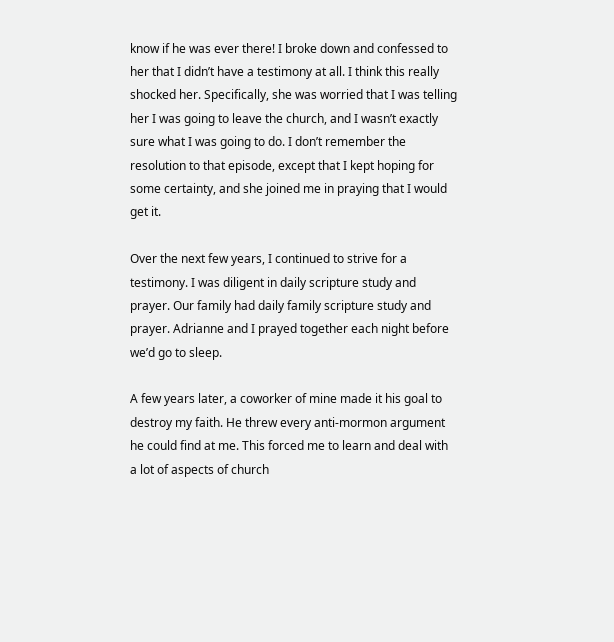know if he was ever there! I broke down and confessed to her that I didn’t have a testimony at all. I think this really shocked her. Specifically, she was worried that I was telling her I was going to leave the church, and I wasn’t exactly sure what I was going to do. I don’t remember the resolution to that episode, except that I kept hoping for some certainty, and she joined me in praying that I would get it.

Over the next few years, I continued to strive for a testimony. I was diligent in daily scripture study and prayer. Our family had daily family scripture study and prayer. Adrianne and I prayed together each night before we’d go to sleep.

A few years later, a coworker of mine made it his goal to destroy my faith. He threw every anti-mormon argument he could find at me. This forced me to learn and deal with a lot of aspects of church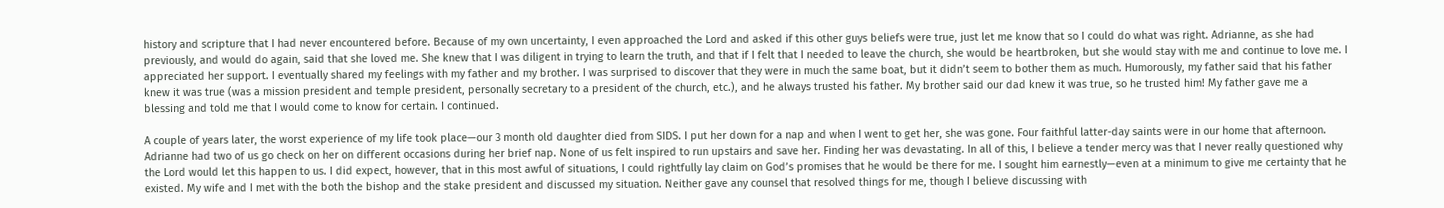history and scripture that I had never encountered before. Because of my own uncertainty, I even approached the Lord and asked if this other guys beliefs were true, just let me know that so I could do what was right. Adrianne, as she had previously, and would do again, said that she loved me. She knew that I was diligent in trying to learn the truth, and that if I felt that I needed to leave the church, she would be heartbroken, but she would stay with me and continue to love me. I appreciated her support. I eventually shared my feelings with my father and my brother. I was surprised to discover that they were in much the same boat, but it didn’t seem to bother them as much. Humorously, my father said that his father knew it was true (was a mission president and temple president, personally secretary to a president of the church, etc.), and he always trusted his father. My brother said our dad knew it was true, so he trusted him! My father gave me a blessing and told me that I would come to know for certain. I continued.

A couple of years later, the worst experience of my life took place—our 3 month old daughter died from SIDS. I put her down for a nap and when I went to get her, she was gone. Four faithful latter-day saints were in our home that afternoon. Adrianne had two of us go check on her on different occasions during her brief nap. None of us felt inspired to run upstairs and save her. Finding her was devastating. In all of this, I believe a tender mercy was that I never really questioned why the Lord would let this happen to us. I did expect, however, that in this most awful of situations, I could rightfully lay claim on God’s promises that he would be there for me. I sought him earnestly—even at a minimum to give me certainty that he existed. My wife and I met with the both the bishop and the stake president and discussed my situation. Neither gave any counsel that resolved things for me, though I believe discussing with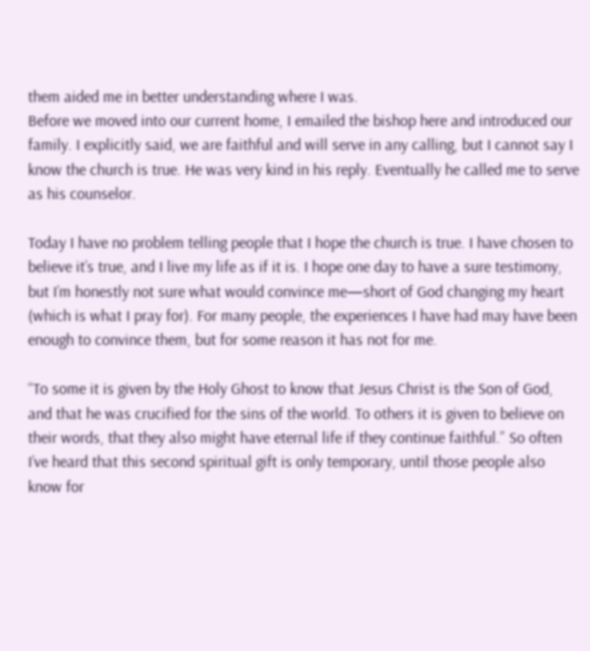them aided me in better understanding where I was.
Before we moved into our current home, I emailed the bishop here and introduced our family. I explicitly said, we are faithful and will serve in any calling, but I cannot say I know the church is true. He was very kind in his reply. Eventually he called me to serve as his counselor.

Today I have no problem telling people that I hope the church is true. I have chosen to believe it’s true, and I live my life as if it is. I hope one day to have a sure testimony, but I’m honestly not sure what would convince me—short of God changing my heart (which is what I pray for). For many people, the experiences I have had may have been enough to convince them, but for some reason it has not for me.

“To some it is given by the Holy Ghost to know that Jesus Christ is the Son of God, and that he was crucified for the sins of the world. To others it is given to believe on their words, that they also might have eternal life if they continue faithful.” So often I’ve heard that this second spiritual gift is only temporary, until those people also know for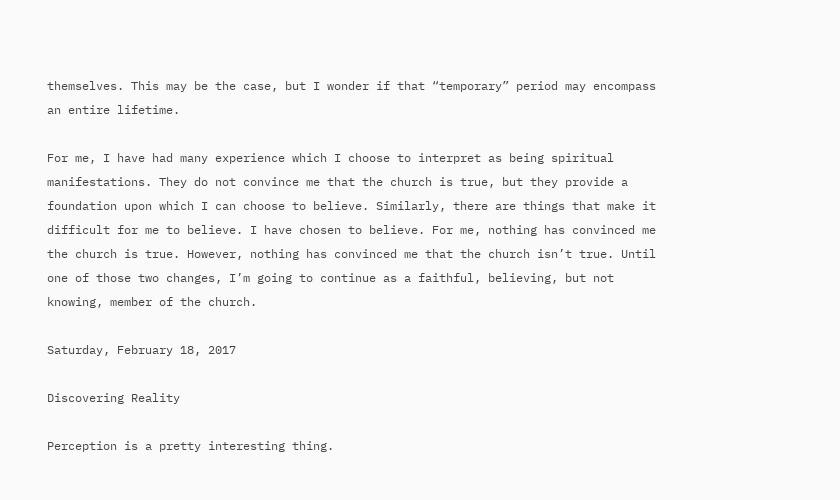themselves. This may be the case, but I wonder if that “temporary” period may encompass an entire lifetime.

For me, I have had many experience which I choose to interpret as being spiritual manifestations. They do not convince me that the church is true, but they provide a foundation upon which I can choose to believe. Similarly, there are things that make it difficult for me to believe. I have chosen to believe. For me, nothing has convinced me the church is true. However, nothing has convinced me that the church isn’t true. Until one of those two changes, I’m going to continue as a faithful, believing, but not knowing, member of the church.

Saturday, February 18, 2017

Discovering Reality

Perception is a pretty interesting thing.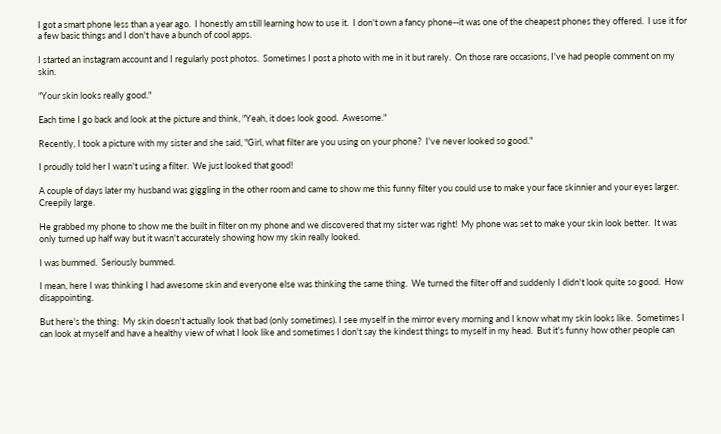I got a smart phone less than a year ago.  I honestly am still learning how to use it.  I don't own a fancy phone--it was one of the cheapest phones they offered.  I use it for a few basic things and I don't have a bunch of cool apps.

I started an instagram account and I regularly post photos.  Sometimes I post a photo with me in it but rarely.  On those rare occasions, I've had people comment on my skin.

"Your skin looks really good."

Each time I go back and look at the picture and think, "Yeah, it does look good.  Awesome."

Recently, I took a picture with my sister and she said, "Girl, what filter are you using on your phone?  I've never looked so good."

I proudly told her I wasn't using a filter.  We just looked that good!

A couple of days later my husband was giggling in the other room and came to show me this funny filter you could use to make your face skinnier and your eyes larger.  Creepily large.

He grabbed my phone to show me the built in filter on my phone and we discovered that my sister was right!  My phone was set to make your skin look better.  It was only turned up half way but it wasn't accurately showing how my skin really looked.

I was bummed.  Seriously bummed.

I mean, here I was thinking I had awesome skin and everyone else was thinking the same thing.  We turned the filter off and suddenly I didn't look quite so good.  How disappointing.

But here's the thing:  My skin doesn't actually look that bad (only sometimes). I see myself in the mirror every morning and I know what my skin looks like.  Sometimes I can look at myself and have a healthy view of what I look like and sometimes I don't say the kindest things to myself in my head.  But it's funny how other people can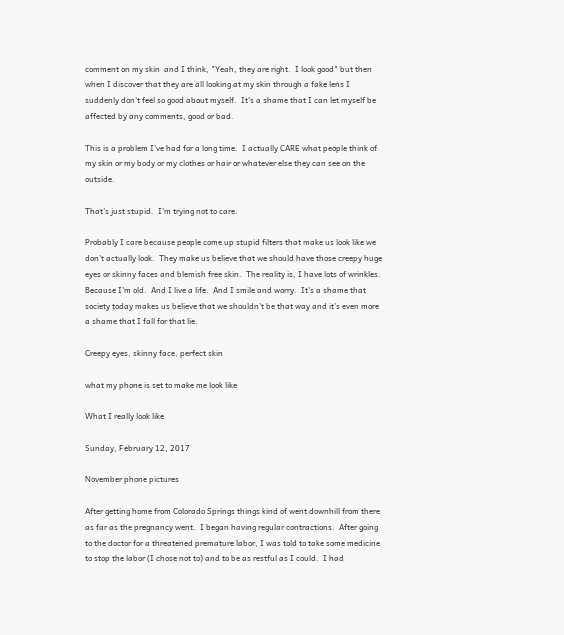comment on my skin  and I think, "Yeah, they are right.  I look good" but then when I discover that they are all looking at my skin through a fake lens I suddenly don't feel so good about myself.  It's a shame that I can let myself be affected by any comments, good or bad.

This is a problem I've had for a long time.  I actually CARE what people think of my skin or my body or my clothes or hair or whatever else they can see on the outside.

That's just stupid.  I'm trying not to care.

Probably I care because people come up stupid filters that make us look like we don't actually look.  They make us believe that we should have those creepy huge eyes or skinny faces and blemish free skin.  The reality is, I have lots of wrinkles.  Because I'm old.  And I live a life.  And I smile and worry.  It's a shame that society today makes us believe that we shouldn't be that way and it's even more a shame that I fall for that lie.

Creepy eyes, skinny face, perfect skin

what my phone is set to make me look like

What I really look like

Sunday, February 12, 2017

November phone pictures

After getting home from Colorado Springs things kind of went downhill from there as far as the pregnancy went.  I began having regular contractions.  After going to the doctor for a threatened premature labor, I was told to take some medicine to stop the labor (I chose not to) and to be as restful as I could.  I had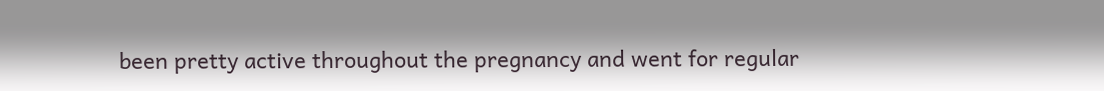been pretty active throughout the pregnancy and went for regular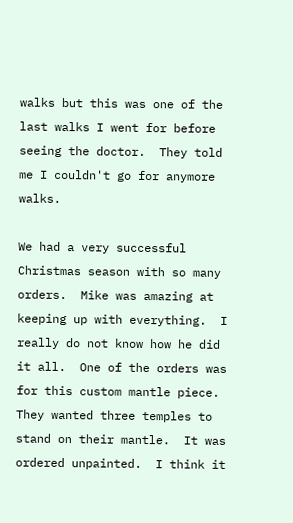walks but this was one of the last walks I went for before seeing the doctor.  They told me I couldn't go for anymore walks.

We had a very successful Christmas season with so many orders.  Mike was amazing at keeping up with everything.  I really do not know how he did it all.  One of the orders was for this custom mantle piece.  They wanted three temples to stand on their mantle.  It was ordered unpainted.  I think it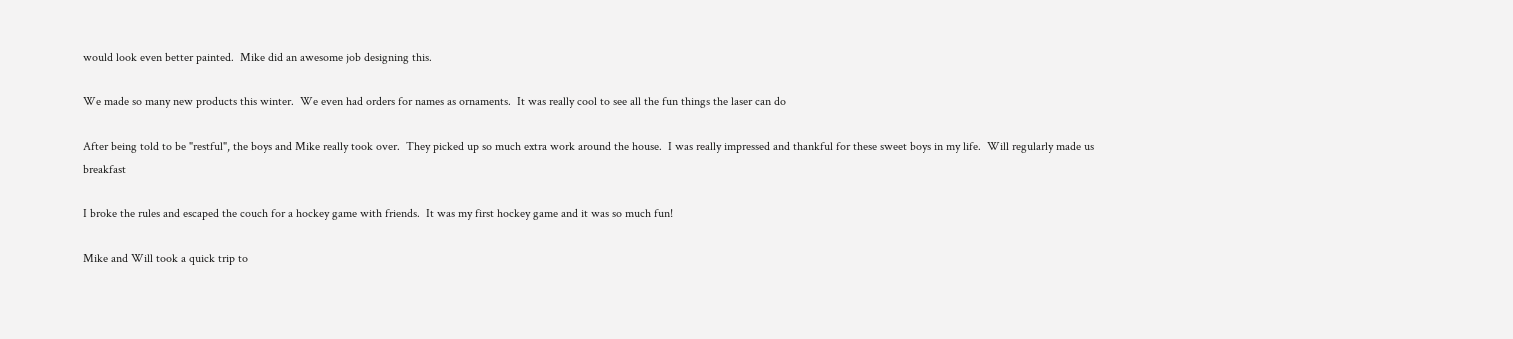would look even better painted.  Mike did an awesome job designing this.

We made so many new products this winter.  We even had orders for names as ornaments.  It was really cool to see all the fun things the laser can do

After being told to be "restful", the boys and Mike really took over.  They picked up so much extra work around the house.  I was really impressed and thankful for these sweet boys in my life.  Will regularly made us breakfast

I broke the rules and escaped the couch for a hockey game with friends.  It was my first hockey game and it was so much fun!

Mike and Will took a quick trip to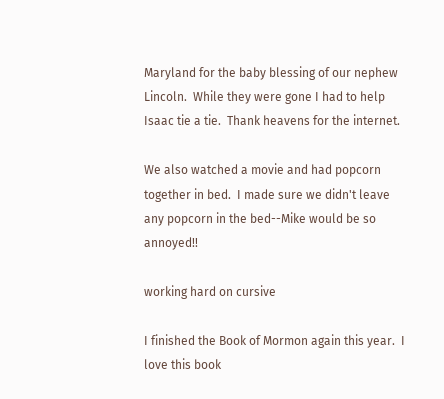Maryland for the baby blessing of our nephew Lincoln.  While they were gone I had to help Isaac tie a tie.  Thank heavens for the internet.

We also watched a movie and had popcorn together in bed.  I made sure we didn't leave any popcorn in the bed--Mike would be so annoyed!!

working hard on cursive

I finished the Book of Mormon again this year.  I love this book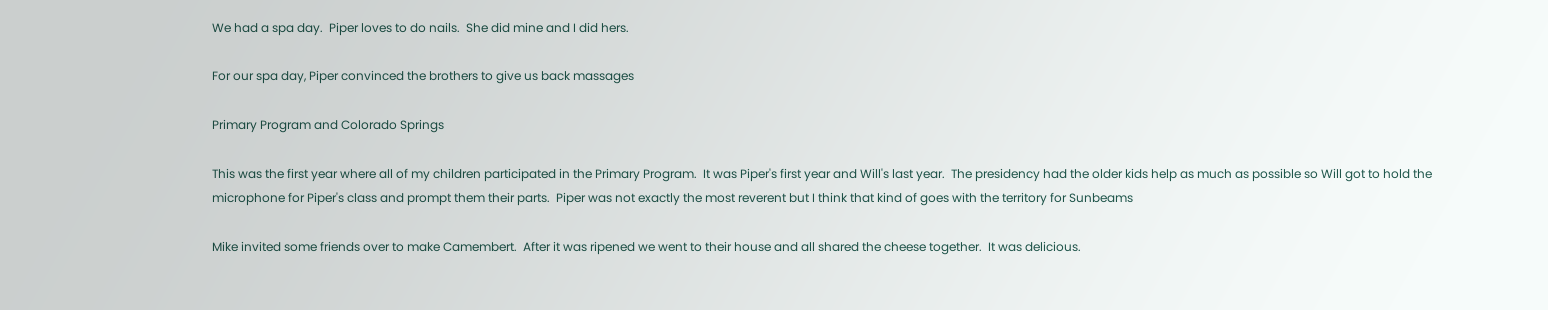We had a spa day.  Piper loves to do nails.  She did mine and I did hers.

For our spa day, Piper convinced the brothers to give us back massages

Primary Program and Colorado Springs

This was the first year where all of my children participated in the Primary Program.  It was Piper's first year and Will's last year.  The presidency had the older kids help as much as possible so Will got to hold the microphone for Piper's class and prompt them their parts.  Piper was not exactly the most reverent but I think that kind of goes with the territory for Sunbeams

Mike invited some friends over to make Camembert.  After it was ripened we went to their house and all shared the cheese together.  It was delicious.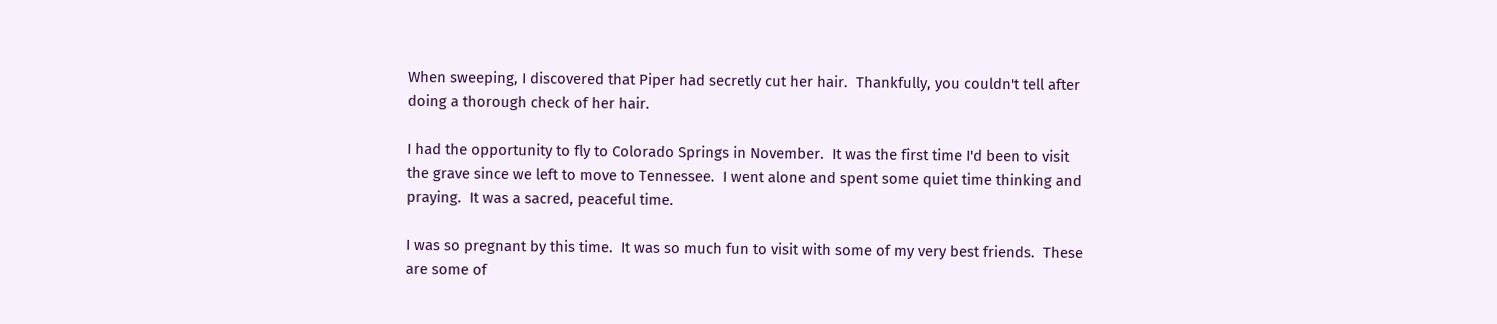When sweeping, I discovered that Piper had secretly cut her hair.  Thankfully, you couldn't tell after doing a thorough check of her hair.

I had the opportunity to fly to Colorado Springs in November.  It was the first time I'd been to visit the grave since we left to move to Tennessee.  I went alone and spent some quiet time thinking and praying.  It was a sacred, peaceful time.

I was so pregnant by this time.  It was so much fun to visit with some of my very best friends.  These are some of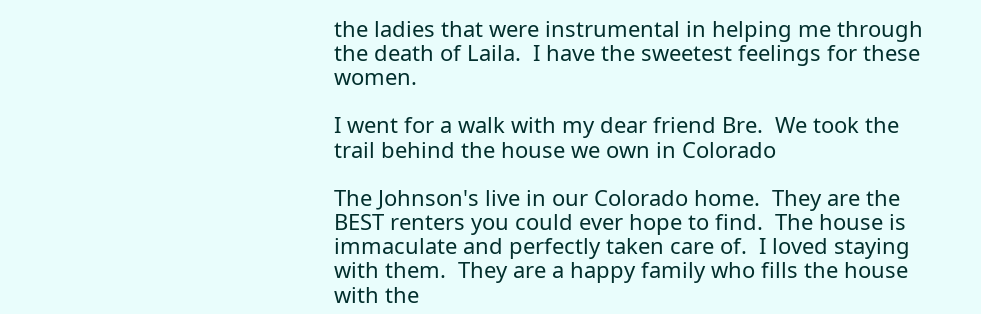the ladies that were instrumental in helping me through the death of Laila.  I have the sweetest feelings for these women.

I went for a walk with my dear friend Bre.  We took the trail behind the house we own in Colorado

The Johnson's live in our Colorado home.  They are the BEST renters you could ever hope to find.  The house is immaculate and perfectly taken care of.  I loved staying with them.  They are a happy family who fills the house with the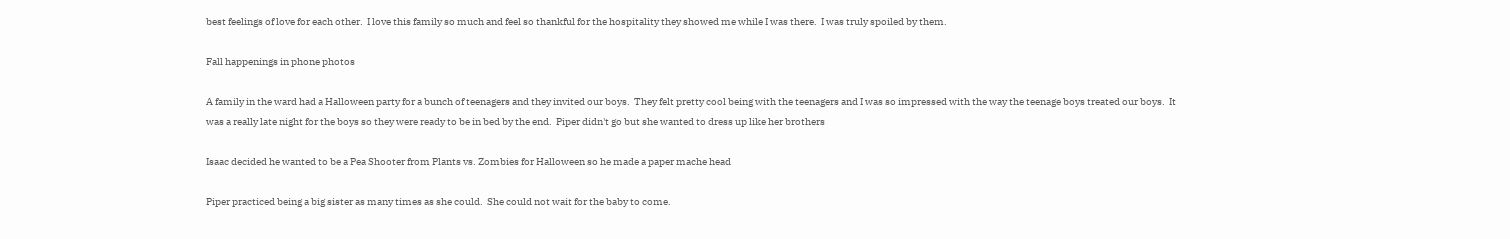best feelings of love for each other.  I love this family so much and feel so thankful for the hospitality they showed me while I was there.  I was truly spoiled by them.

Fall happenings in phone photos

A family in the ward had a Halloween party for a bunch of teenagers and they invited our boys.  They felt pretty cool being with the teenagers and I was so impressed with the way the teenage boys treated our boys.  It was a really late night for the boys so they were ready to be in bed by the end.  Piper didn't go but she wanted to dress up like her brothers

Isaac decided he wanted to be a Pea Shooter from Plants vs. Zombies for Halloween so he made a paper mache head

Piper practiced being a big sister as many times as she could.  She could not wait for the baby to come.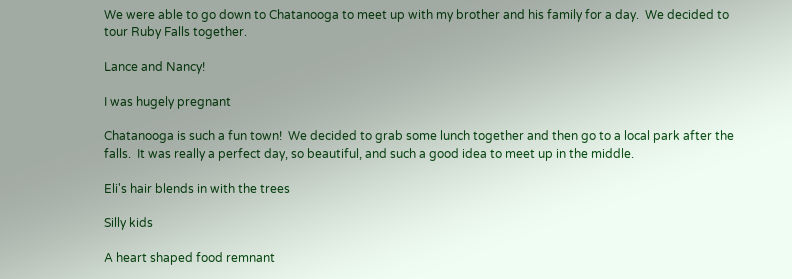We were able to go down to Chatanooga to meet up with my brother and his family for a day.  We decided to tour Ruby Falls together.

Lance and Nancy!

I was hugely pregnant

Chatanooga is such a fun town!  We decided to grab some lunch together and then go to a local park after the falls.  It was really a perfect day, so beautiful, and such a good idea to meet up in the middle.

Eli's hair blends in with the trees

Silly kids

A heart shaped food remnant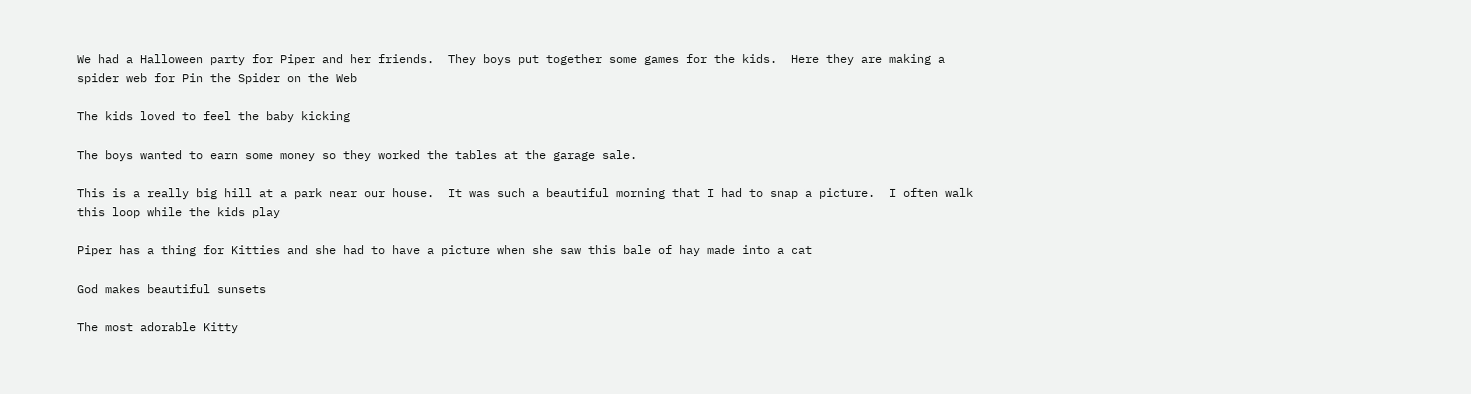We had a Halloween party for Piper and her friends.  They boys put together some games for the kids.  Here they are making a spider web for Pin the Spider on the Web

The kids loved to feel the baby kicking

The boys wanted to earn some money so they worked the tables at the garage sale.

This is a really big hill at a park near our house.  It was such a beautiful morning that I had to snap a picture.  I often walk this loop while the kids play

Piper has a thing for Kitties and she had to have a picture when she saw this bale of hay made into a cat

God makes beautiful sunsets

The most adorable Kitty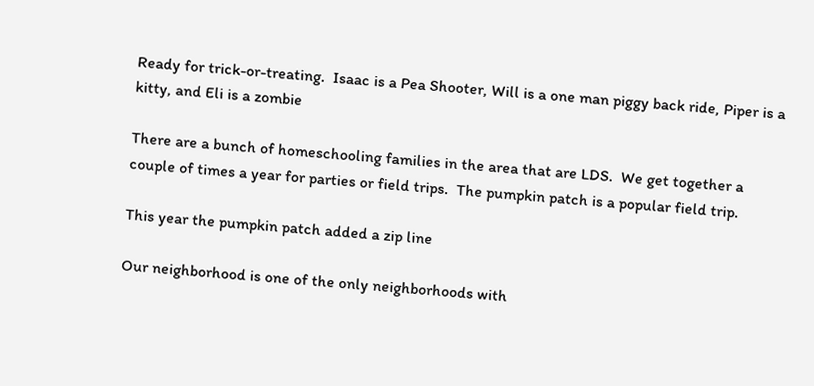Ready for trick-or-treating.  Isaac is a Pea Shooter, Will is a one man piggy back ride, Piper is a kitty, and Eli is a zombie

There are a bunch of homeschooling families in the area that are LDS.  We get together a couple of times a year for parties or field trips.  The pumpkin patch is a popular field trip.

This year the pumpkin patch added a zip line

Our neighborhood is one of the only neighborhoods with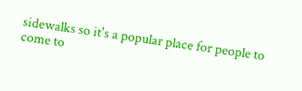sidewalks so it's a popular place for people to come to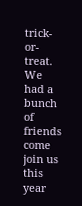trick-or-treat.  We had a bunch of friends come join us this year